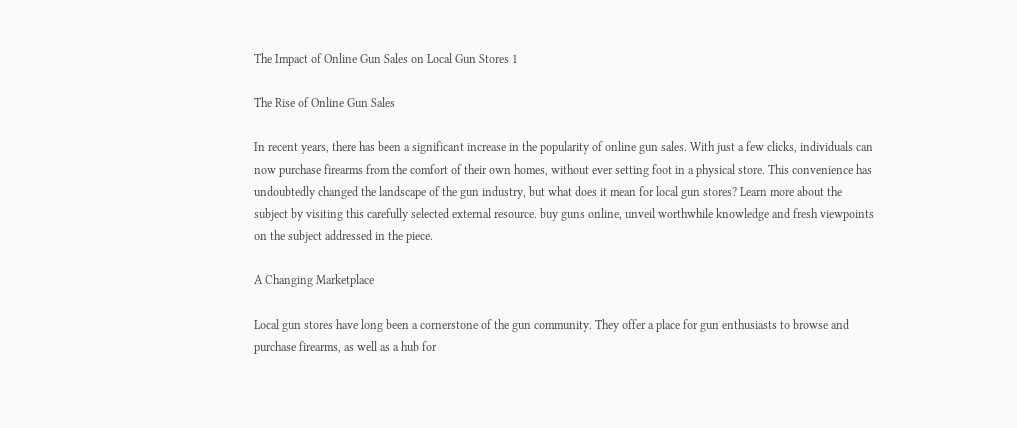The Impact of Online Gun Sales on Local Gun Stores 1

The Rise of Online Gun Sales

In recent years, there has been a significant increase in the popularity of online gun sales. With just a few clicks, individuals can now purchase firearms from the comfort of their own homes, without ever setting foot in a physical store. This convenience has undoubtedly changed the landscape of the gun industry, but what does it mean for local gun stores? Learn more about the subject by visiting this carefully selected external resource. buy guns online, unveil worthwhile knowledge and fresh viewpoints on the subject addressed in the piece.

A Changing Marketplace

Local gun stores have long been a cornerstone of the gun community. They offer a place for gun enthusiasts to browse and purchase firearms, as well as a hub for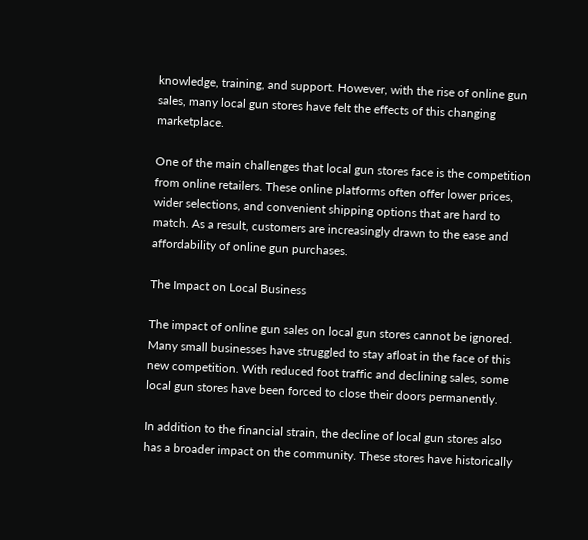knowledge, training, and support. However, with the rise of online gun sales, many local gun stores have felt the effects of this changing marketplace.

One of the main challenges that local gun stores face is the competition from online retailers. These online platforms often offer lower prices, wider selections, and convenient shipping options that are hard to match. As a result, customers are increasingly drawn to the ease and affordability of online gun purchases.

The Impact on Local Business

The impact of online gun sales on local gun stores cannot be ignored. Many small businesses have struggled to stay afloat in the face of this new competition. With reduced foot traffic and declining sales, some local gun stores have been forced to close their doors permanently.

In addition to the financial strain, the decline of local gun stores also has a broader impact on the community. These stores have historically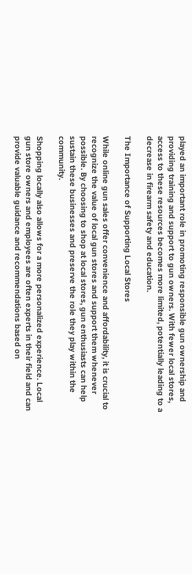played an important role in promoting responsible gun ownership and providing training and support to gun owners. With fewer local stores, access to these resources becomes more limited, potentially leading to a decrease in firearm safety and education.

The Importance of Supporting Local Stores

While online gun sales offer convenience and affordability, it is crucial to recognize the value of local gun stores and support them whenever possible. By choosing to shop at local stores, gun enthusiasts can help sustain these businesses and preserve the role they play within the community.

Shopping locally also allows for a more personalized experience. Local gun store owners and employees are often experts in their field and can provide valuable guidance and recommendations based on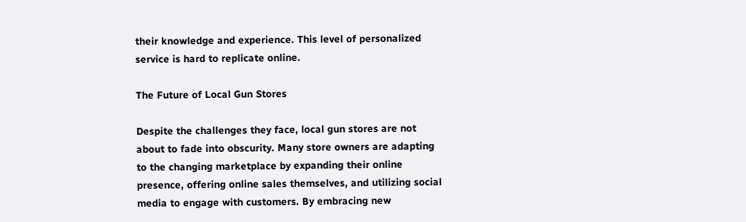their knowledge and experience. This level of personalized service is hard to replicate online.

The Future of Local Gun Stores

Despite the challenges they face, local gun stores are not about to fade into obscurity. Many store owners are adapting to the changing marketplace by expanding their online presence, offering online sales themselves, and utilizing social media to engage with customers. By embracing new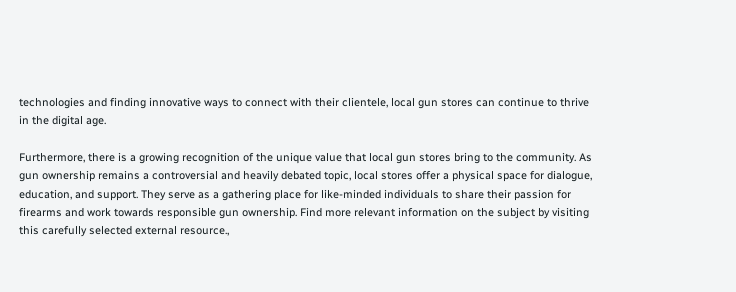technologies and finding innovative ways to connect with their clientele, local gun stores can continue to thrive in the digital age.

Furthermore, there is a growing recognition of the unique value that local gun stores bring to the community. As gun ownership remains a controversial and heavily debated topic, local stores offer a physical space for dialogue, education, and support. They serve as a gathering place for like-minded individuals to share their passion for firearms and work towards responsible gun ownership. Find more relevant information on the subject by visiting this carefully selected external resource.,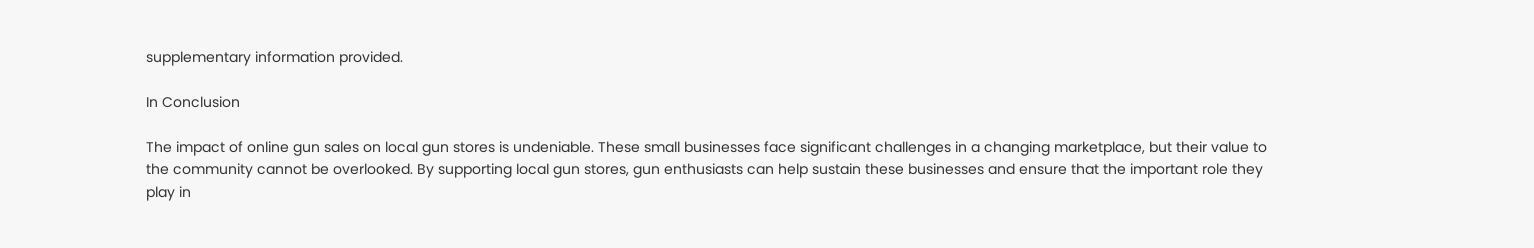supplementary information provided.

In Conclusion

The impact of online gun sales on local gun stores is undeniable. These small businesses face significant challenges in a changing marketplace, but their value to the community cannot be overlooked. By supporting local gun stores, gun enthusiasts can help sustain these businesses and ensure that the important role they play in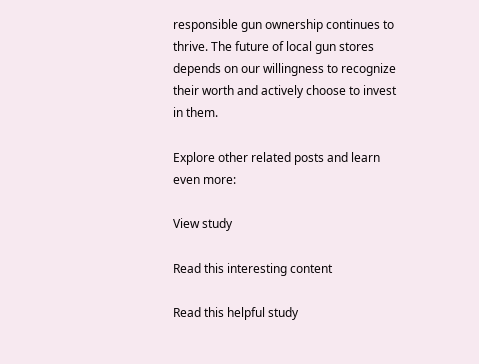responsible gun ownership continues to thrive. The future of local gun stores depends on our willingness to recognize their worth and actively choose to invest in them.

Explore other related posts and learn even more:

View study

Read this interesting content

Read this helpful study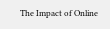The Impact of Online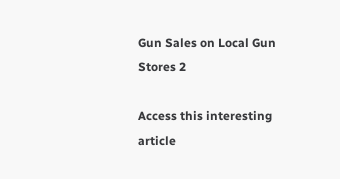Gun Sales on Local Gun Stores 2

Access this interesting article